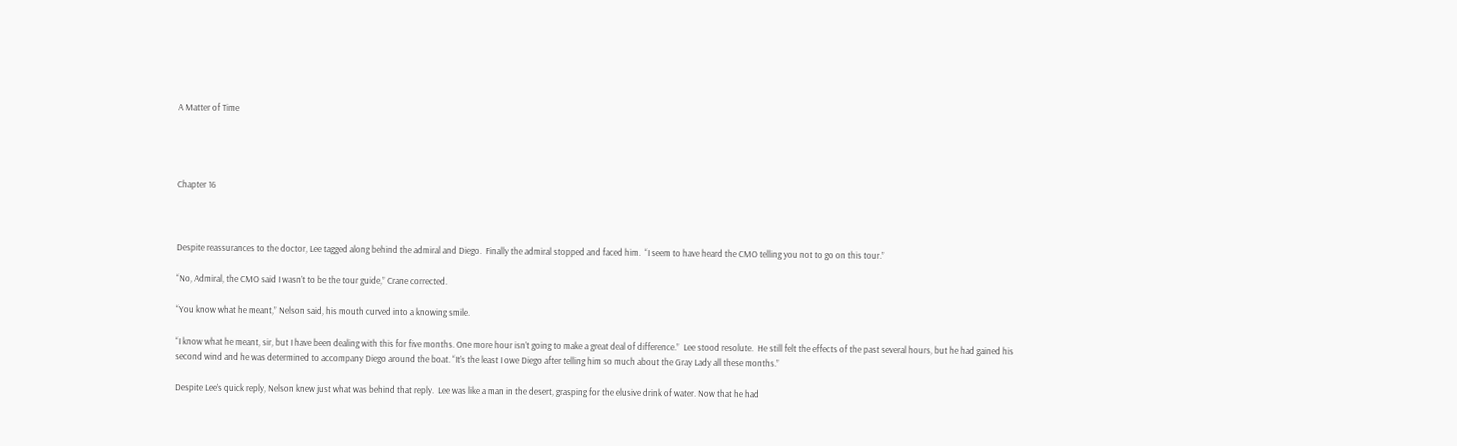A Matter of Time




Chapter 16



Despite reassurances to the doctor, Lee tagged along behind the admiral and Diego.  Finally the admiral stopped and faced him.  “I seem to have heard the CMO telling you not to go on this tour.”

“No, Admiral, the CMO said I wasn’t to be the tour guide,” Crane corrected.

“You know what he meant,” Nelson said, his mouth curved into a knowing smile.

“I know what he meant, sir, but I have been dealing with this for five months. One more hour isn’t going to make a great deal of difference.”  Lee stood resolute.  He still felt the effects of the past several hours, but he had gained his second wind and he was determined to accompany Diego around the boat. “It’s the least I owe Diego after telling him so much about the Gray Lady all these months.”

Despite Lee’s quick reply, Nelson knew just what was behind that reply.  Lee was like a man in the desert, grasping for the elusive drink of water. Now that he had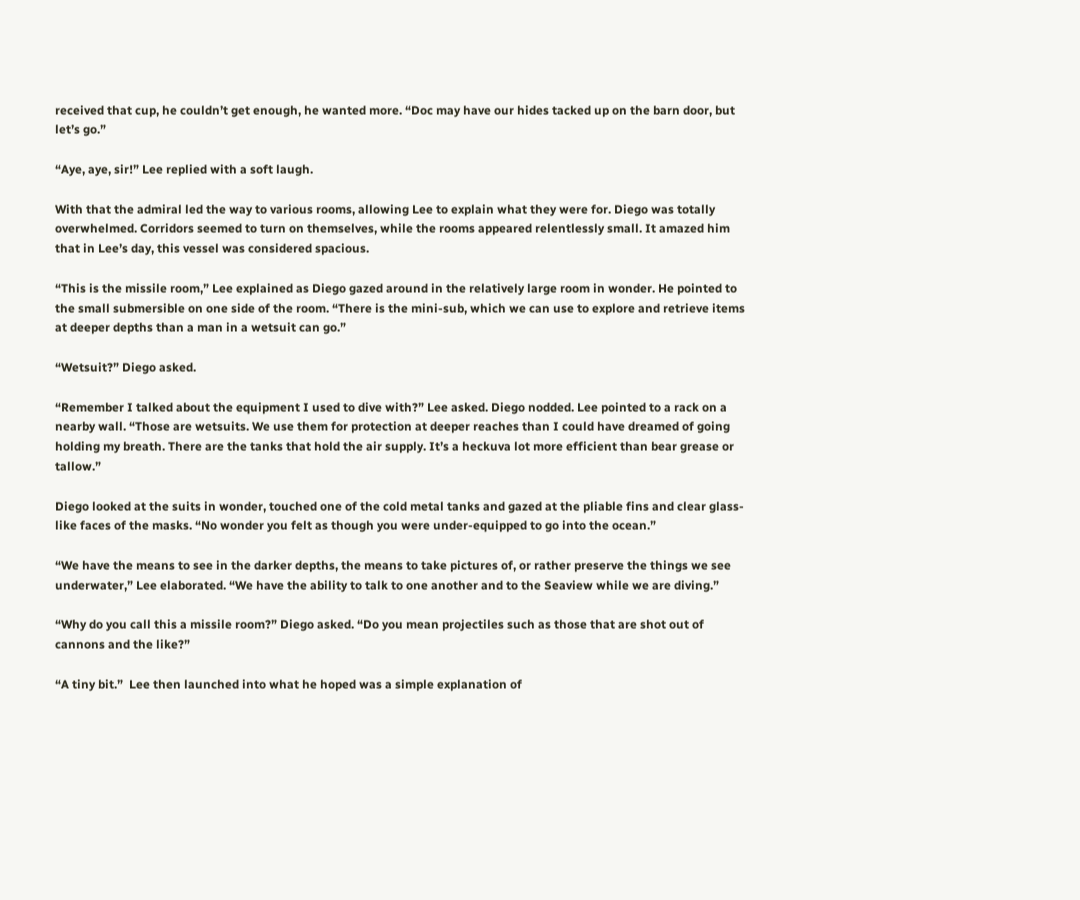received that cup, he couldn’t get enough, he wanted more. “Doc may have our hides tacked up on the barn door, but let’s go.”

“Aye, aye, sir!” Lee replied with a soft laugh.

With that the admiral led the way to various rooms, allowing Lee to explain what they were for. Diego was totally overwhelmed. Corridors seemed to turn on themselves, while the rooms appeared relentlessly small. It amazed him that in Lee’s day, this vessel was considered spacious.

“This is the missile room,” Lee explained as Diego gazed around in the relatively large room in wonder. He pointed to the small submersible on one side of the room. “There is the mini-sub, which we can use to explore and retrieve items at deeper depths than a man in a wetsuit can go.”

“Wetsuit?” Diego asked.

“Remember I talked about the equipment I used to dive with?” Lee asked. Diego nodded. Lee pointed to a rack on a nearby wall. “Those are wetsuits. We use them for protection at deeper reaches than I could have dreamed of going holding my breath. There are the tanks that hold the air supply. It’s a heckuva lot more efficient than bear grease or tallow.”

Diego looked at the suits in wonder, touched one of the cold metal tanks and gazed at the pliable fins and clear glass-like faces of the masks. “No wonder you felt as though you were under-equipped to go into the ocean.”

“We have the means to see in the darker depths, the means to take pictures of, or rather preserve the things we see underwater,” Lee elaborated. “We have the ability to talk to one another and to the Seaview while we are diving.”

“Why do you call this a missile room?” Diego asked. “Do you mean projectiles such as those that are shot out of cannons and the like?”

“A tiny bit.”  Lee then launched into what he hoped was a simple explanation of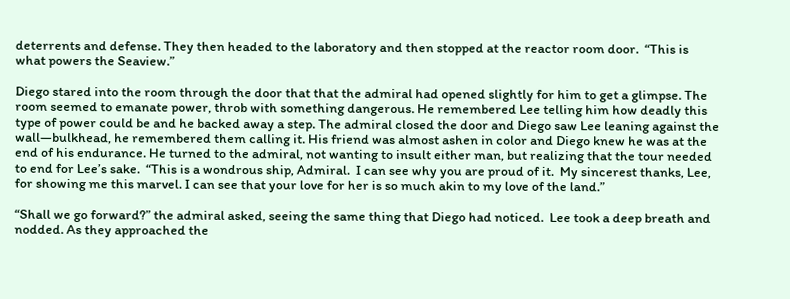deterrents and defense. They then headed to the laboratory and then stopped at the reactor room door.  “This is what powers the Seaview.”

Diego stared into the room through the door that that the admiral had opened slightly for him to get a glimpse. The room seemed to emanate power, throb with something dangerous. He remembered Lee telling him how deadly this type of power could be and he backed away a step. The admiral closed the door and Diego saw Lee leaning against the wall—bulkhead, he remembered them calling it. His friend was almost ashen in color and Diego knew he was at the end of his endurance. He turned to the admiral, not wanting to insult either man, but realizing that the tour needed to end for Lee’s sake.  “This is a wondrous ship, Admiral.  I can see why you are proud of it.  My sincerest thanks, Lee, for showing me this marvel. I can see that your love for her is so much akin to my love of the land.”

“Shall we go forward?” the admiral asked, seeing the same thing that Diego had noticed.  Lee took a deep breath and nodded. As they approached the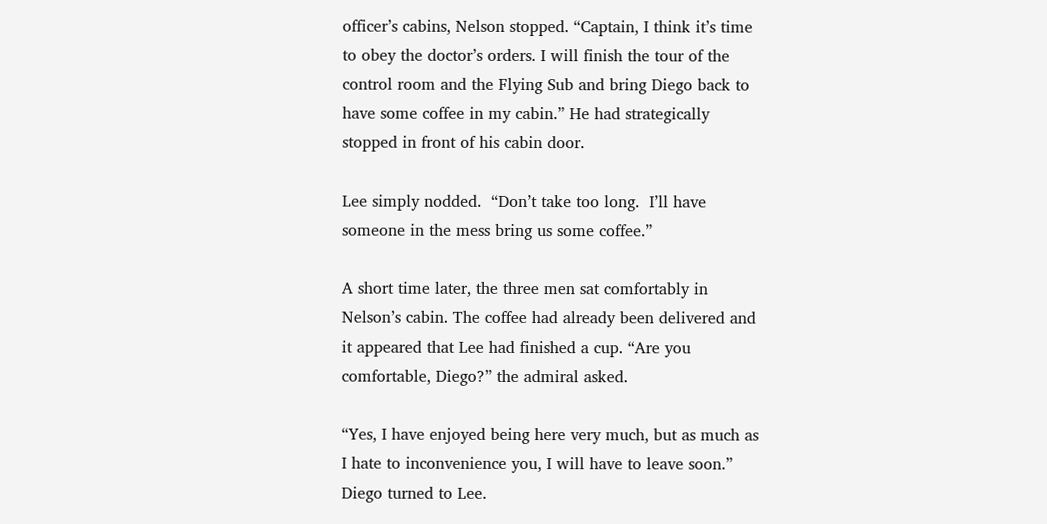officer’s cabins, Nelson stopped. “Captain, I think it’s time to obey the doctor’s orders. I will finish the tour of the control room and the Flying Sub and bring Diego back to have some coffee in my cabin.” He had strategically stopped in front of his cabin door.

Lee simply nodded.  “Don’t take too long.  I’ll have someone in the mess bring us some coffee.”

A short time later, the three men sat comfortably in Nelson’s cabin. The coffee had already been delivered and it appeared that Lee had finished a cup. “Are you comfortable, Diego?” the admiral asked.

“Yes, I have enjoyed being here very much, but as much as I hate to inconvenience you, I will have to leave soon.” Diego turned to Lee.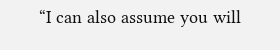“I can also assume you will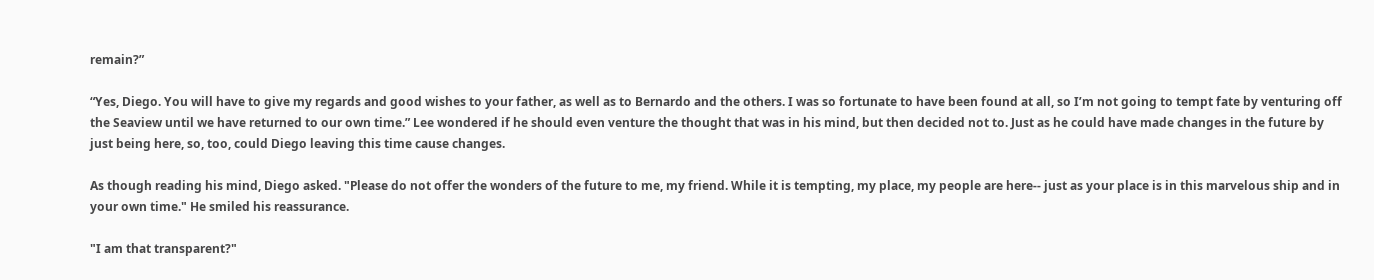remain?”

“Yes, Diego. You will have to give my regards and good wishes to your father, as well as to Bernardo and the others. I was so fortunate to have been found at all, so I’m not going to tempt fate by venturing off the Seaview until we have returned to our own time.” Lee wondered if he should even venture the thought that was in his mind, but then decided not to. Just as he could have made changes in the future by just being here, so, too, could Diego leaving this time cause changes.

As though reading his mind, Diego asked. "Please do not offer the wonders of the future to me, my friend. While it is tempting, my place, my people are here-- just as your place is in this marvelous ship and in your own time." He smiled his reassurance.

"I am that transparent?"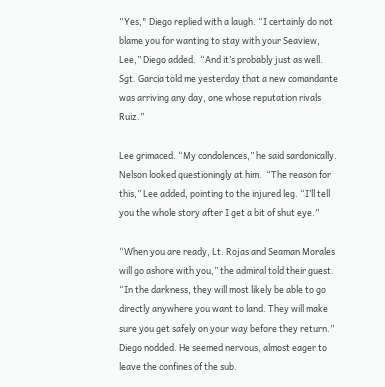“Yes," Diego replied with a laugh. “I certainly do not blame you for wanting to stay with your Seaview, Lee,” Diego added.  “And it’s probably just as well.  Sgt. Garcia told me yesterday that a new comandante was arriving any day, one whose reputation rivals Ruiz.”

Lee grimaced. “My condolences,” he said sardonically. Nelson looked questioningly at him.  “The reason for this,” Lee added, pointing to the injured leg. “I’ll tell you the whole story after I get a bit of shut eye.”

“When you are ready, Lt. Rojas and Seaman Morales will go ashore with you,” the admiral told their guest.  “In the darkness, they will most likely be able to go directly anywhere you want to land. They will make sure you get safely on your way before they return.” Diego nodded. He seemed nervous, almost eager to leave the confines of the sub.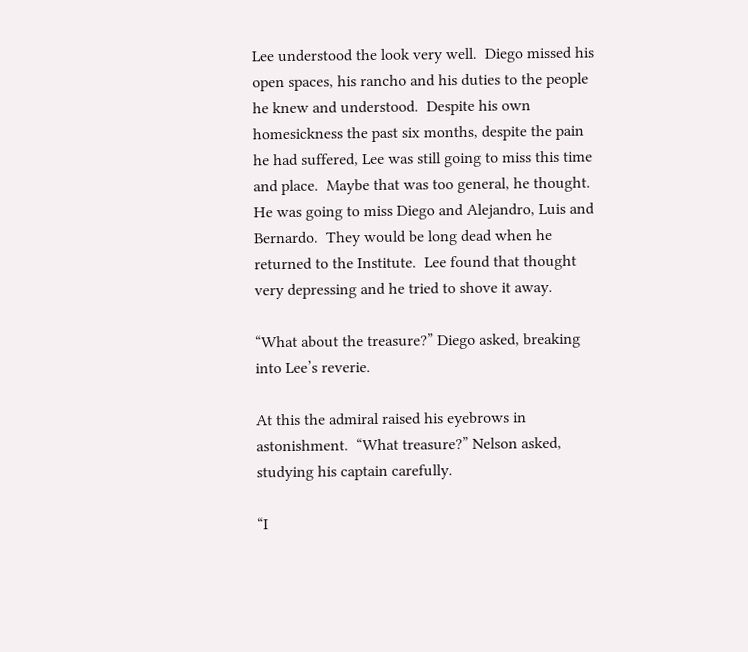Lee understood the look very well.  Diego missed his open spaces, his rancho and his duties to the people he knew and understood.  Despite his own homesickness the past six months, despite the pain he had suffered, Lee was still going to miss this time and place.  Maybe that was too general, he thought.  He was going to miss Diego and Alejandro, Luis and Bernardo.  They would be long dead when he returned to the Institute.  Lee found that thought very depressing and he tried to shove it away.

“What about the treasure?” Diego asked, breaking into Lee’s reverie.

At this the admiral raised his eyebrows in astonishment.  “What treasure?” Nelson asked, studying his captain carefully.

“I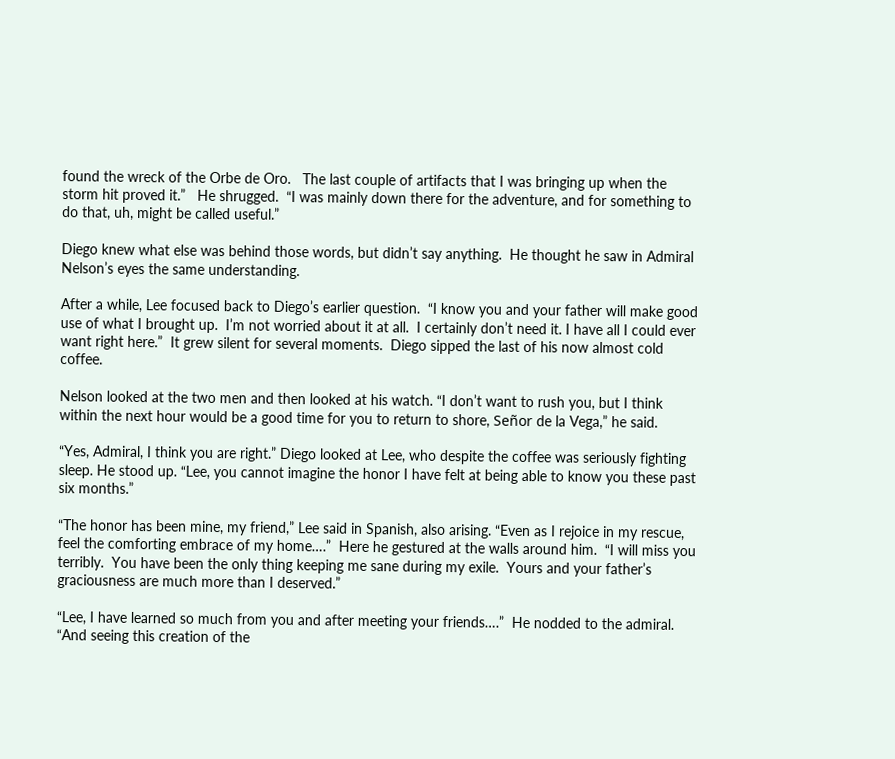found the wreck of the Orbe de Oro.   The last couple of artifacts that I was bringing up when the storm hit proved it.”   He shrugged.  “I was mainly down there for the adventure, and for something to do that, uh, might be called useful.”

Diego knew what else was behind those words, but didn’t say anything.  He thought he saw in Admiral Nelson’s eyes the same understanding.

After a while, Lee focused back to Diego’s earlier question.  “I know you and your father will make good use of what I brought up.  I’m not worried about it at all.  I certainly don’t need it. I have all I could ever want right here.”  It grew silent for several moments.  Diego sipped the last of his now almost cold coffee.

Nelson looked at the two men and then looked at his watch. “I don’t want to rush you, but I think within the next hour would be a good time for you to return to shore, Señor de la Vega,” he said.

“Yes, Admiral, I think you are right.” Diego looked at Lee, who despite the coffee was seriously fighting sleep. He stood up. “Lee, you cannot imagine the honor I have felt at being able to know you these past six months.”

“The honor has been mine, my friend,” Lee said in Spanish, also arising. “Even as I rejoice in my rescue, feel the comforting embrace of my home….”  Here he gestured at the walls around him.  “I will miss you terribly.  You have been the only thing keeping me sane during my exile.  Yours and your father’s graciousness are much more than I deserved.”

“Lee, I have learned so much from you and after meeting your friends….”  He nodded to the admiral.  “And seeing this creation of the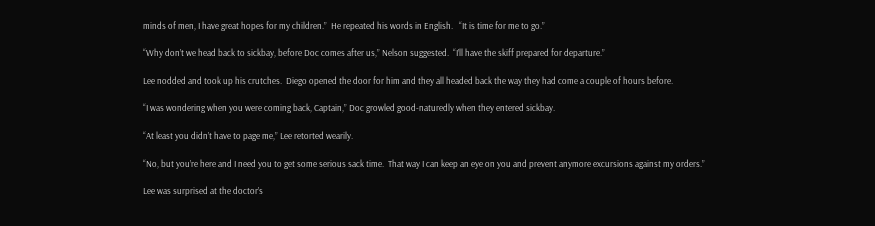minds of men, I have great hopes for my children.”  He repeated his words in English.   “It is time for me to go.”

“Why don’t we head back to sickbay, before Doc comes after us,” Nelson suggested.  “I’ll have the skiff prepared for departure.”

Lee nodded and took up his crutches.  Diego opened the door for him and they all headed back the way they had come a couple of hours before.

“I was wondering when you were coming back, Captain,” Doc growled good-naturedly when they entered sickbay.

“At least you didn’t have to page me,” Lee retorted wearily.

“No, but you’re here and I need you to get some serious sack time.  That way I can keep an eye on you and prevent anymore excursions against my orders.”

Lee was surprised at the doctor’s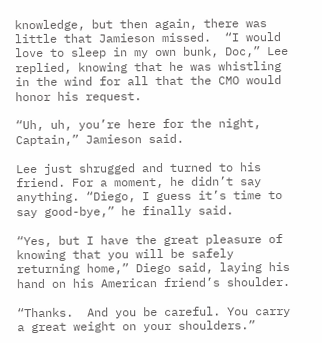knowledge, but then again, there was little that Jamieson missed.  “I would love to sleep in my own bunk, Doc,” Lee replied, knowing that he was whistling in the wind for all that the CMO would honor his request.

“Uh, uh, you’re here for the night, Captain,” Jamieson said.

Lee just shrugged and turned to his friend. For a moment, he didn’t say anything. “Diego, I guess it’s time to say good-bye,” he finally said.

“Yes, but I have the great pleasure of knowing that you will be safely returning home,” Diego said, laying his hand on his American friend’s shoulder.

“Thanks.  And you be careful. You carry a great weight on your shoulders.”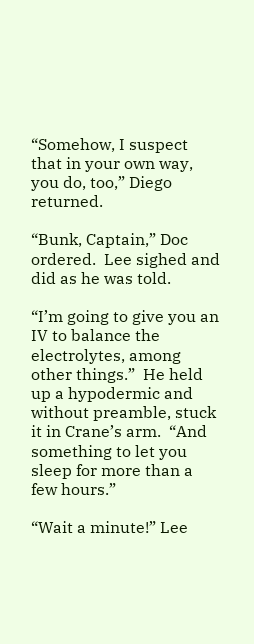“Somehow, I suspect that in your own way, you do, too,” Diego returned.

“Bunk, Captain,” Doc ordered.  Lee sighed and did as he was told.

“I’m going to give you an IV to balance the electrolytes, among other things.”  He held up a hypodermic and without preamble, stuck it in Crane’s arm.  “And something to let you sleep for more than a few hours.”

“Wait a minute!” Lee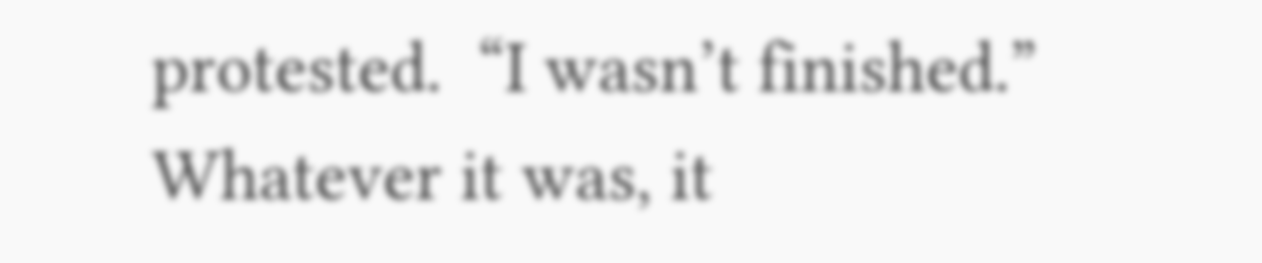protested.  “I wasn’t finished.” Whatever it was, it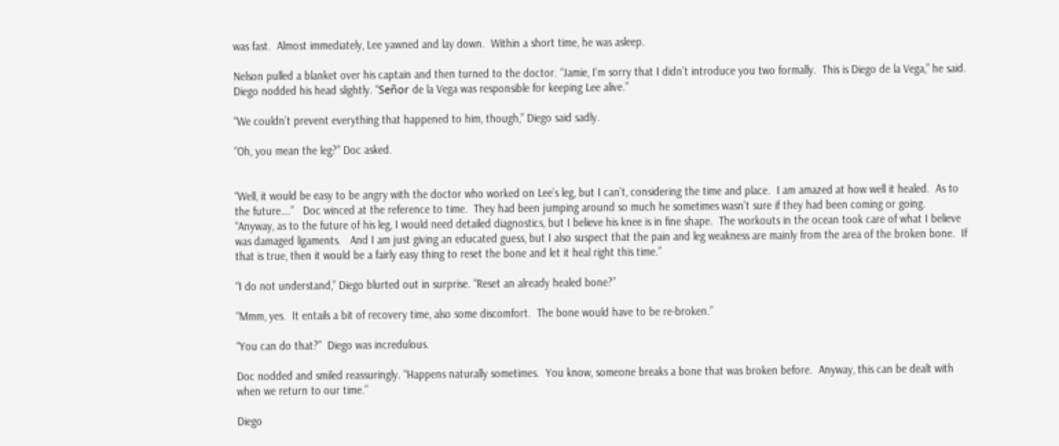was fast.  Almost immediately, Lee yawned and lay down.  Within a short time, he was asleep.

Nelson pulled a blanket over his captain and then turned to the doctor. “Jamie, I’m sorry that I didn’t introduce you two formally.  This is Diego de la Vega,” he said.  Diego nodded his head slightly. “Señor de la Vega was responsible for keeping Lee alive.”

“We couldn’t prevent everything that happened to him, though,” Diego said sadly.

“Oh, you mean the leg?” Doc asked.


“Well, it would be easy to be angry with the doctor who worked on Lee’s leg, but I can’t, considering the time and place.  I am amazed at how well it healed.  As to the future….”   Doc winced at the reference to time.  They had been jumping around so much he sometimes wasn’t sure if they had been coming or going.  “Anyway, as to the future of his leg, I would need detailed diagnostics, but I believe his knee is in fine shape.  The workouts in the ocean took care of what I believe was damaged ligaments.   And I am just giving an educated guess, but I also suspect that the pain and leg weakness are mainly from the area of the broken bone.  If that is true, then it would be a fairly easy thing to reset the bone and let it heal right this time.”

“I do not understand,” Diego blurted out in surprise. “Reset an already healed bone?”

“Mmm, yes.  It entails a bit of recovery time, also some discomfort.  The bone would have to be re-broken.”

“You can do that?”  Diego was incredulous.

Doc nodded and smiled reassuringly. “Happens naturally sometimes.  You know, someone breaks a bone that was broken before.  Anyway, this can be dealt with when we return to our time.”

Diego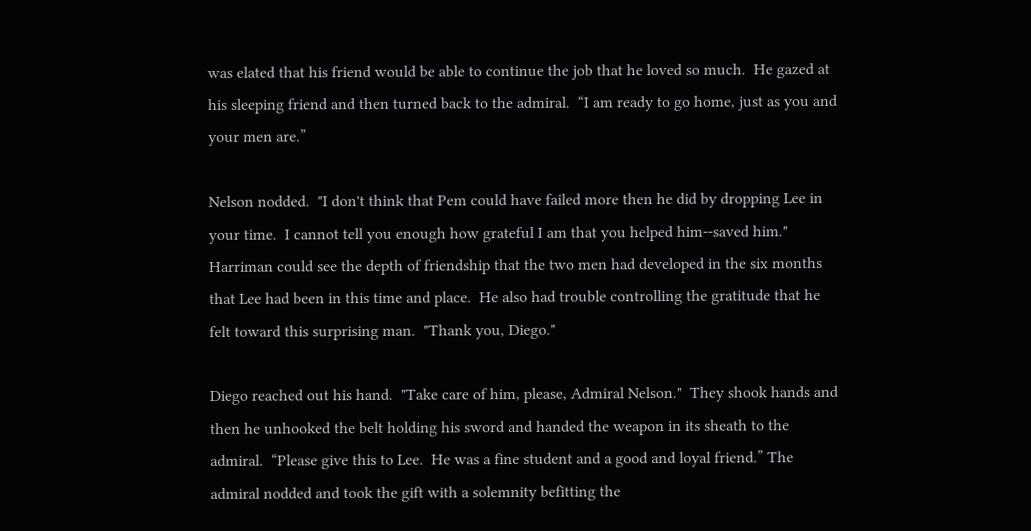was elated that his friend would be able to continue the job that he loved so much.  He gazed at his sleeping friend and then turned back to the admiral.  “I am ready to go home, just as you and your men are.”

Nelson nodded.  "I don't think that Pem could have failed more then he did by dropping Lee in your time.  I cannot tell you enough how grateful I am that you helped him--saved him."   Harriman could see the depth of friendship that the two men had developed in the six months that Lee had been in this time and place.  He also had trouble controlling the gratitude that he felt toward this surprising man.  "Thank you, Diego."

Diego reached out his hand.  "Take care of him, please, Admiral Nelson."  They shook hands and then he unhooked the belt holding his sword and handed the weapon in its sheath to the admiral.  “Please give this to Lee.  He was a fine student and a good and loyal friend.” The admiral nodded and took the gift with a solemnity befitting the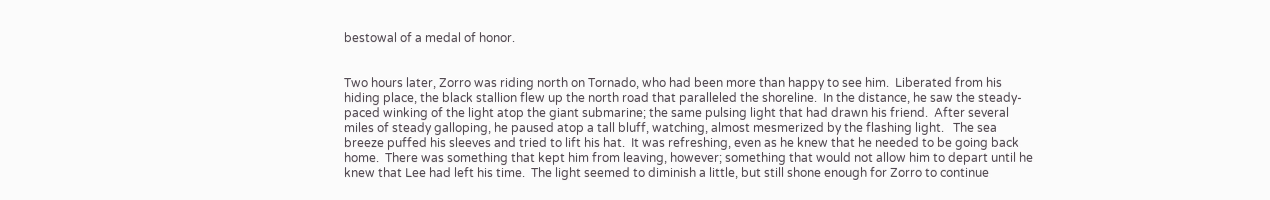bestowal of a medal of honor.


Two hours later, Zorro was riding north on Tornado, who had been more than happy to see him.  Liberated from his hiding place, the black stallion flew up the north road that paralleled the shoreline.  In the distance, he saw the steady-paced winking of the light atop the giant submarine; the same pulsing light that had drawn his friend.  After several miles of steady galloping, he paused atop a tall bluff, watching, almost mesmerized by the flashing light.   The sea breeze puffed his sleeves and tried to lift his hat.  It was refreshing, even as he knew that he needed to be going back home.  There was something that kept him from leaving, however; something that would not allow him to depart until he knew that Lee had left his time.  The light seemed to diminish a little, but still shone enough for Zorro to continue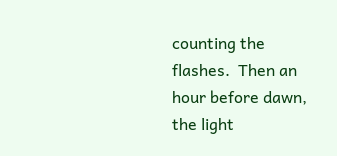counting the flashes.  Then an hour before dawn, the light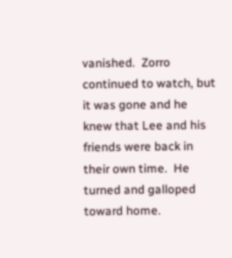vanished.  Zorro continued to watch, but it was gone and he knew that Lee and his friends were back in their own time.  He turned and galloped toward home.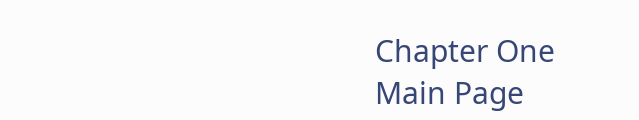Chapter One
Main Page